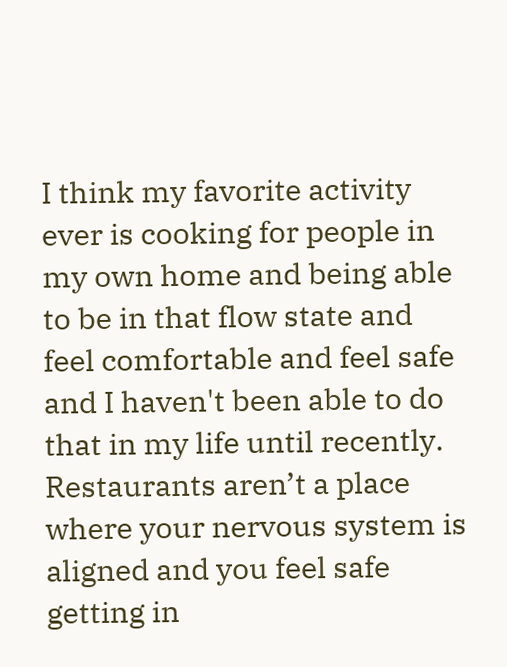I think my favorite activity ever is cooking for people in my own home and being able to be in that flow state and feel comfortable and feel safe and I haven't been able to do that in my life until recently. Restaurants aren’t a place where your nervous system is aligned and you feel safe getting in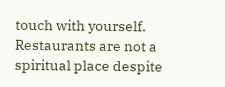touch with yourself. Restaurants are not a spiritual place despite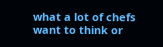what a lot of chefs want to think or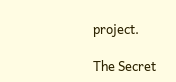project.

The Secret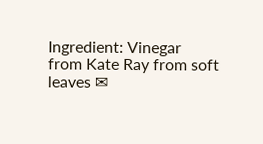Ingredient: Vinegar
from Kate Ray from soft leaves ✉